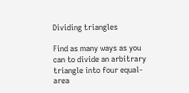Dividing triangles

Find as many ways as you can to divide an arbitrary triangle into four equal-area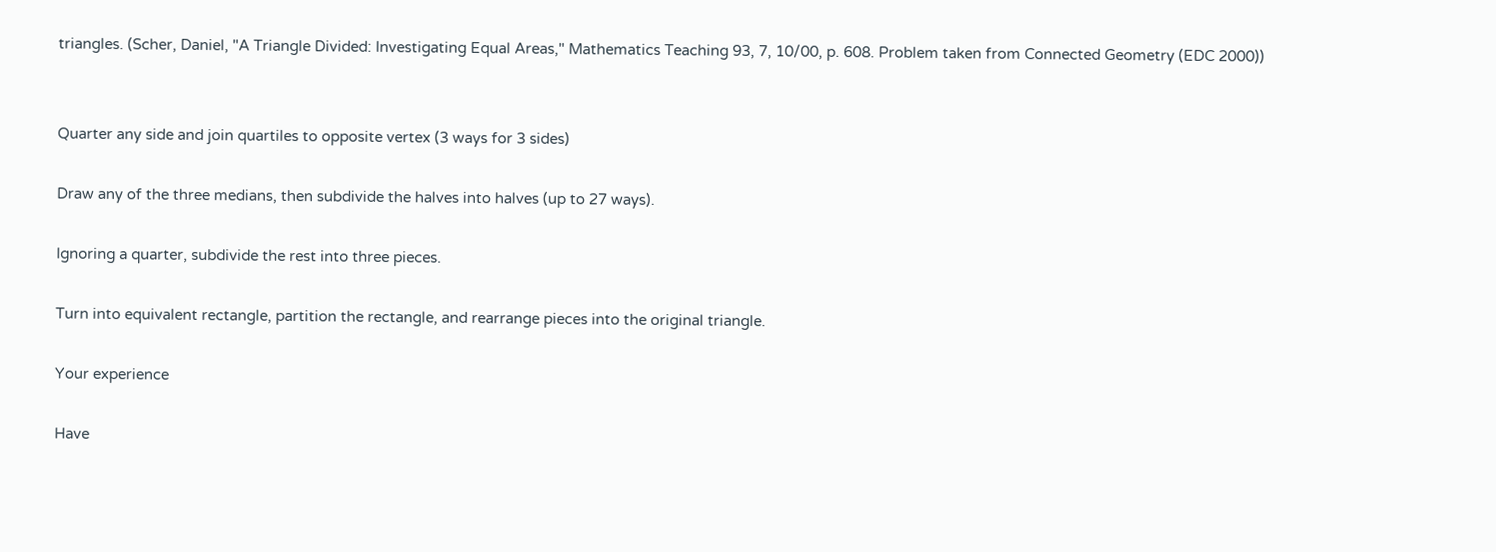triangles. (Scher, Daniel, "A Triangle Divided: Investigating Equal Areas," Mathematics Teaching 93, 7, 10/00, p. 608. Problem taken from Connected Geometry (EDC 2000))


Quarter any side and join quartiles to opposite vertex (3 ways for 3 sides)

Draw any of the three medians, then subdivide the halves into halves (up to 27 ways).

Ignoring a quarter, subdivide the rest into three pieces.

Turn into equivalent rectangle, partition the rectangle, and rearrange pieces into the original triangle.

Your experience

Have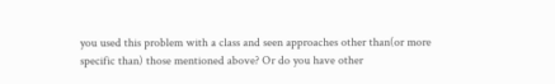you used this problem with a class and seen approaches other than(or more specific than) those mentioned above? Or do you have other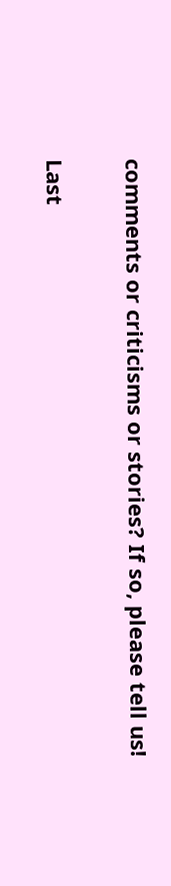comments or criticisms or stories? If so, please tell us!

Last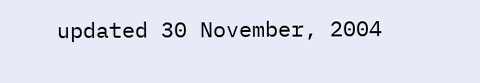updated 30 November, 2004